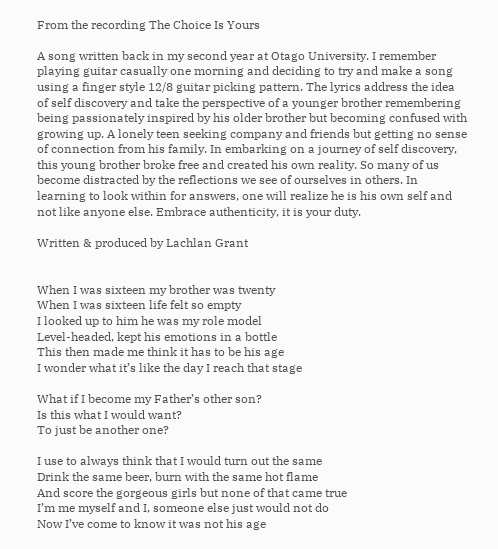From the recording The Choice Is Yours

A song written back in my second year at Otago University. I remember playing guitar casually one morning and deciding to try and make a song using a finger style 12/8 guitar picking pattern. The lyrics address the idea of self discovery and take the perspective of a younger brother remembering being passionately inspired by his older brother but becoming confused with growing up. A lonely teen seeking company and friends but getting no sense of connection from his family. In embarking on a journey of self discovery, this young brother broke free and created his own reality. So many of us become distracted by the reflections we see of ourselves in others. In learning to look within for answers, one will realize he is his own self and not like anyone else. Embrace authenticity, it is your duty.

Written & produced by Lachlan Grant


When I was sixteen my brother was twenty
When I was sixteen life felt so empty
I looked up to him he was my role model
Level-headed, kept his emotions in a bottle
This then made me think it has to be his age
I wonder what it’s like the day I reach that stage

What if I become my Father’s other son?
Is this what I would want?
To just be another one?

I use to always think that I would turn out the same
Drink the same beer, burn with the same hot flame
And score the gorgeous girls but none of that came true
I’m me myself and I, someone else just would not do
Now I’ve come to know it was not his age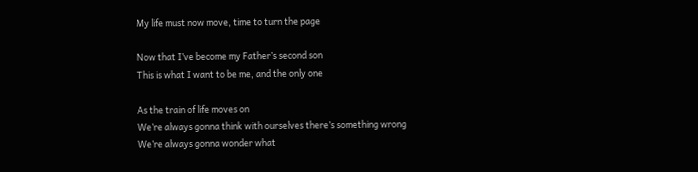My life must now move, time to turn the page

Now that I’ve become my Father’s second son
This is what I want to be me, and the only one

As the train of life moves on
We’re always gonna think with ourselves there’s something wrong
We’re always gonna wonder what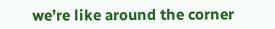we’re like around the corner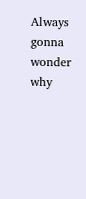Always gonna wonder why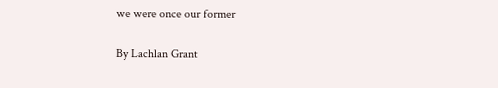we were once our former

By Lachlan Grant